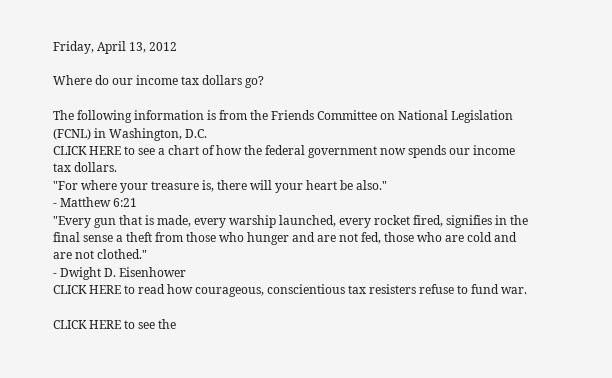Friday, April 13, 2012

Where do our income tax dollars go?

The following information is from the Friends Committee on National Legislation (FCNL) in Washington, D.C.
CLICK HERE to see a chart of how the federal government now spends our income tax dollars.
"For where your treasure is, there will your heart be also."
- Matthew 6:21
"Every gun that is made, every warship launched, every rocket fired, signifies in the final sense a theft from those who hunger and are not fed, those who are cold and are not clothed."
- Dwight D. Eisenhower
CLICK HERE to read how courageous, conscientious tax resisters refuse to fund war.

CLICK HERE to see the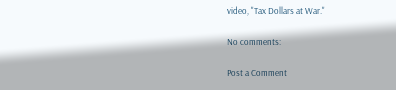video, "Tax Dollars at War."

No comments:

Post a Comment